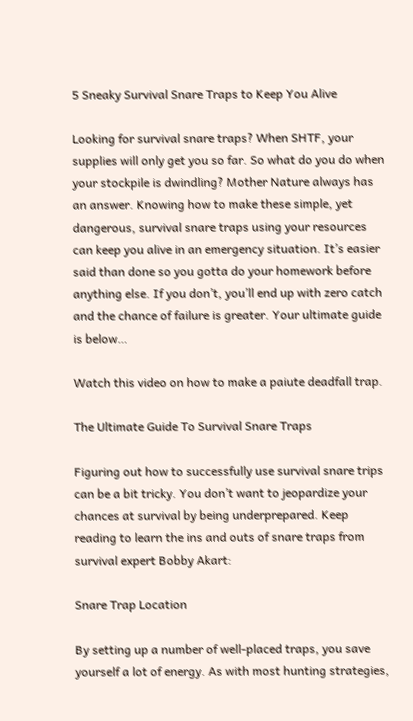5 Sneaky Survival Snare Traps to Keep You Alive

Looking for survival snare traps? When SHTF, your supplies will only get you so far. So what do you do when your stockpile is dwindling? Mother Nature always has an answer. Knowing how to make these simple, yet dangerous, survival snare traps using your resources can keep you alive in an emergency situation. It’s easier said than done so you gotta do your homework before anything else. If you don’t, you’ll end up with zero catch and the chance of failure is greater. Your ultimate guide is below…

Watch this video on how to make a paiute deadfall trap.

The Ultimate Guide To Survival Snare Traps

Figuring out how to successfully use survival snare trips can be a bit tricky. You don’t want to jeopardize your chances at survival by being underprepared. Keep reading to learn the ins and outs of snare traps from survival expert Bobby Akart:

Snare Trap Location

By setting up a number of well-placed traps, you save yourself a lot of energy. As with most hunting strategies,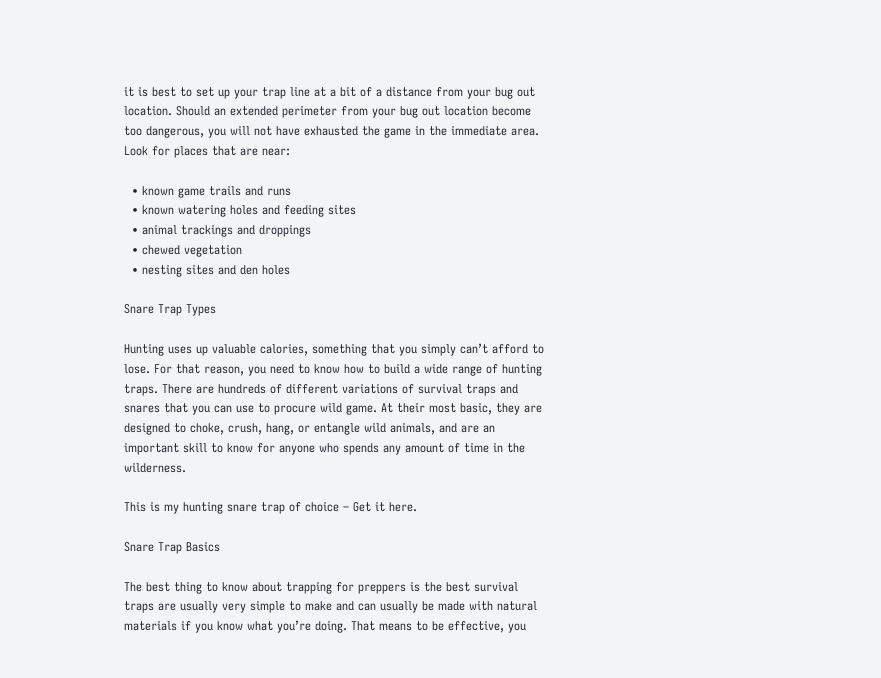it is best to set up your trap line at a bit of a distance from your bug out location. Should an extended perimeter from your bug out location become too dangerous, you will not have exhausted the game in the immediate area. Look for places that are near:

  • known game trails and runs
  • known watering holes and feeding sites
  • animal trackings and droppings
  • chewed vegetation
  • nesting sites and den holes

Snare Trap Types

Hunting uses up valuable calories, something that you simply can’t afford to lose. For that reason, you need to know how to build a wide range of hunting traps. There are hundreds of different variations of survival traps and snares that you can use to procure wild game. At their most basic, they are designed to choke, crush, hang, or entangle wild animals, and are an important skill to know for anyone who spends any amount of time in the wilderness.

This is my hunting snare trap of choice – Get it here.

Snare Trap Basics

The best thing to know about trapping for preppers is the best survival traps are usually very simple to make and can usually be made with natural materials if you know what you’re doing. That means to be effective, you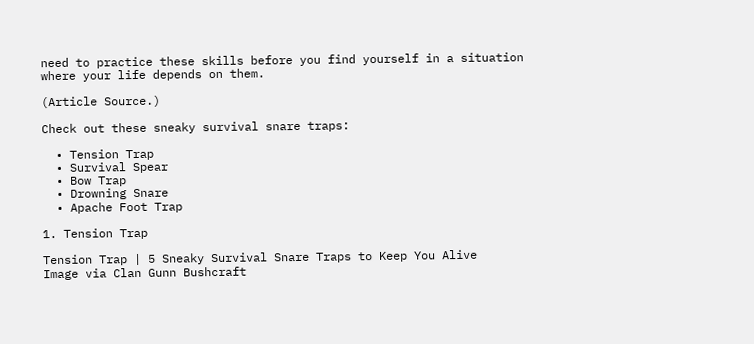need to practice these skills before you find yourself in a situation where your life depends on them.

(Article Source.)

Check out these sneaky survival snare traps:

  • Tension Trap
  • Survival Spear
  • Bow Trap
  • Drowning Snare
  • Apache Foot Trap

1. Tension Trap

Tension Trap | 5 Sneaky Survival Snare Traps to Keep You Alive
Image via Clan Gunn Bushcraft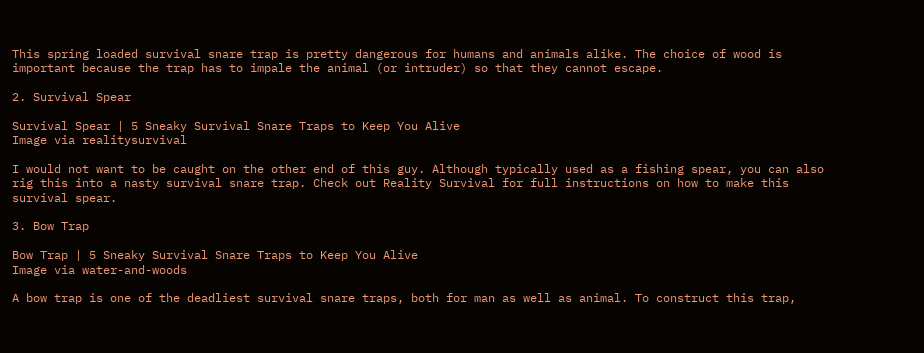This spring loaded survival snare trap is pretty dangerous for humans and animals alike. The choice of wood is important because the trap has to impale the animal (or intruder) so that they cannot escape.

2. Survival Spear

Survival Spear | 5 Sneaky Survival Snare Traps to Keep You Alive
Image via realitysurvival

I would not want to be caught on the other end of this guy. Although typically used as a fishing spear, you can also rig this into a nasty survival snare trap. Check out Reality Survival for full instructions on how to make this survival spear.

3. Bow Trap

Bow Trap | 5 Sneaky Survival Snare Traps to Keep You Alive
Image via water-and-woods

A bow trap is one of the deadliest survival snare traps, both for man as well as animal. To construct this trap,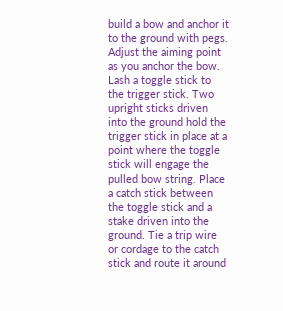build a bow and anchor it to the ground with pegs. Adjust the aiming point as you anchor the bow. Lash a toggle stick to the trigger stick. Two upright sticks driven into the ground hold the trigger stick in place at a point where the toggle stick will engage the pulled bow string. Place a catch stick between the toggle stick and a stake driven into the ground. Tie a trip wire or cordage to the catch stick and route it around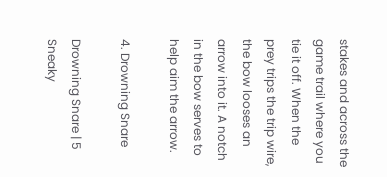stakes and across the game trail where you tie it off. When the prey trips the trip wire, the bow looses an arrow into it. A notch in the bow serves to help aim the arrow.

4. Drowning Snare

Drowning Snare | 5 Sneaky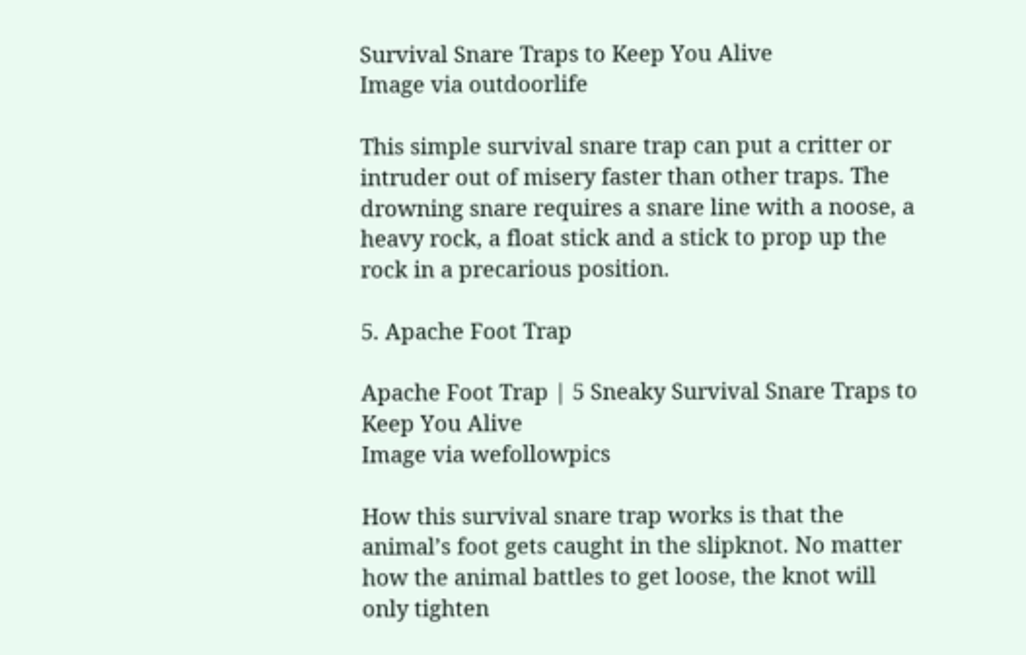Survival Snare Traps to Keep You Alive
Image via outdoorlife

This simple survival snare trap can put a critter or intruder out of misery faster than other traps. The drowning snare requires a snare line with a noose, a heavy rock, a float stick and a stick to prop up the rock in a precarious position.

5. Apache Foot Trap

Apache Foot Trap | 5 Sneaky Survival Snare Traps to Keep You Alive
Image via wefollowpics

How this survival snare trap works is that the animal’s foot gets caught in the slipknot. No matter how the animal battles to get loose, the knot will only tighten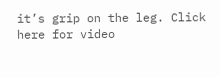it’s grip on the leg. Click here for video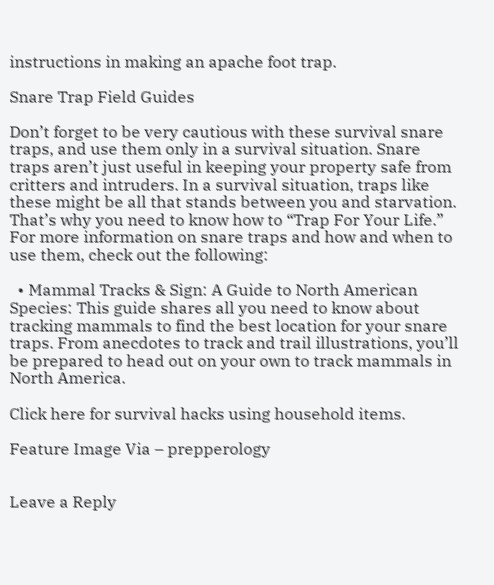instructions in making an apache foot trap.

Snare Trap Field Guides

Don’t forget to be very cautious with these survival snare traps, and use them only in a survival situation. Snare traps aren’t just useful in keeping your property safe from critters and intruders. In a survival situation, traps like these might be all that stands between you and starvation. That’s why you need to know how to “Trap For Your Life.” For more information on snare traps and how and when to use them, check out the following:

  • Mammal Tracks & Sign: A Guide to North American Species: This guide shares all you need to know about tracking mammals to find the best location for your snare traps. From anecdotes to track and trail illustrations, you’ll be prepared to head out on your own to track mammals in North America.

Click here for survival hacks using household items.

Feature Image Via – prepperology


Leave a Reply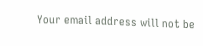Your email address will not be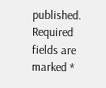published. Required fields are marked *